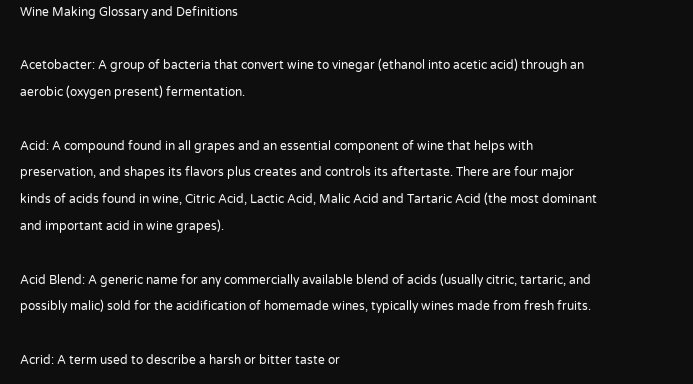Wine Making Glossary and Definitions

Acetobacter: A group of bacteria that convert wine to vinegar (ethanol into acetic acid) through an aerobic (oxygen present) fermentation.

Acid: A compound found in all grapes and an essential component of wine that helps with preservation, and shapes its flavors plus creates and controls its aftertaste. There are four major kinds of acids found in wine, Citric Acid, Lactic Acid, Malic Acid and Tartaric Acid (the most dominant and important acid in wine grapes).

Acid Blend: A generic name for any commercially available blend of acids (usually citric, tartaric, and possibly malic) sold for the acidification of homemade wines, typically wines made from fresh fruits.

Acrid: A term used to describe a harsh or bitter taste or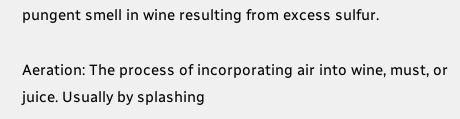pungent smell in wine resulting from excess sulfur.

Aeration: The process of incorporating air into wine, must, or juice. Usually by splashing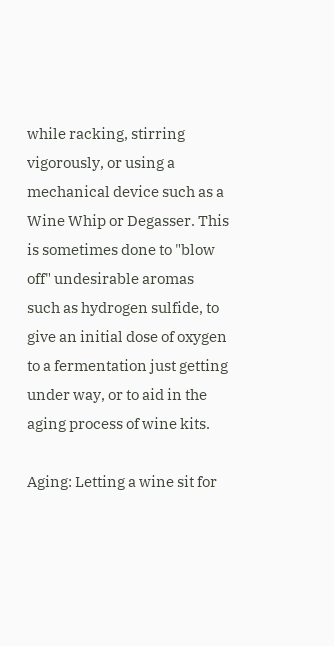while racking, stirring vigorously, or using a mechanical device such as a Wine Whip or Degasser. This is sometimes done to "blow off" undesirable aromas such as hydrogen sulfide, to give an initial dose of oxygen to a fermentation just getting under way, or to aid in the aging process of wine kits.

Aging: Letting a wine sit for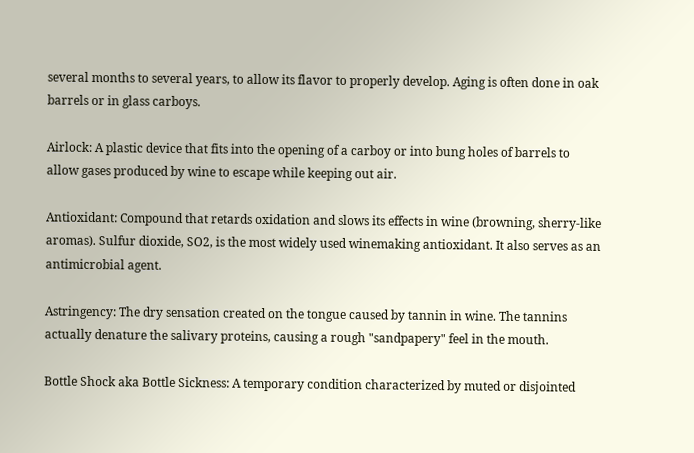several months to several years, to allow its flavor to properly develop. Aging is often done in oak barrels or in glass carboys.

Airlock: A plastic device that fits into the opening of a carboy or into bung holes of barrels to allow gases produced by wine to escape while keeping out air.

Antioxidant: Compound that retards oxidation and slows its effects in wine (browning, sherry-like aromas). Sulfur dioxide, SO2, is the most widely used winemaking antioxidant. It also serves as an antimicrobial agent.

Astringency: The dry sensation created on the tongue caused by tannin in wine. The tannins actually denature the salivary proteins, causing a rough "sandpapery" feel in the mouth.

Bottle Shock aka Bottle Sickness: A temporary condition characterized by muted or disjointed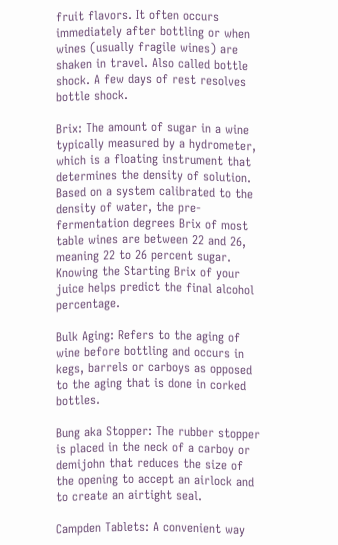fruit flavors. It often occurs immediately after bottling or when wines (usually fragile wines) are shaken in travel. Also called bottle shock. A few days of rest resolves bottle shock.

Brix: The amount of sugar in a wine typically measured by a hydrometer, which is a floating instrument that determines the density of solution. Based on a system calibrated to the density of water, the pre-fermentation degrees Brix of most table wines are between 22 and 26, meaning 22 to 26 percent sugar. Knowing the Starting Brix of your juice helps predict the final alcohol percentage.

Bulk Aging: Refers to the aging of wine before bottling and occurs in kegs, barrels or carboys as opposed to the aging that is done in corked bottles.

Bung aka Stopper: The rubber stopper is placed in the neck of a carboy or demijohn that reduces the size of the opening to accept an airlock and to create an airtight seal.

Campden Tablets: A convenient way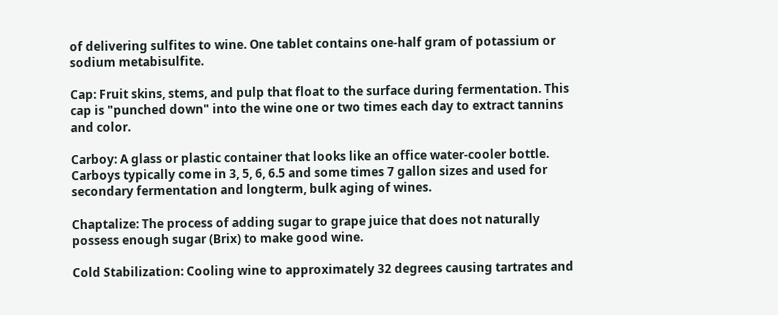of delivering sulfites to wine. One tablet contains one-half gram of potassium or sodium metabisulfite.

Cap: Fruit skins, stems, and pulp that float to the surface during fermentation. This cap is "punched down" into the wine one or two times each day to extract tannins and color.

Carboy: A glass or plastic container that looks like an office water-cooler bottle. Carboys typically come in 3, 5, 6, 6.5 and some times 7 gallon sizes and used for secondary fermentation and longterm, bulk aging of wines.

Chaptalize: The process of adding sugar to grape juice that does not naturally possess enough sugar (Brix) to make good wine.

Cold Stabilization: Cooling wine to approximately 32 degrees causing tartrates and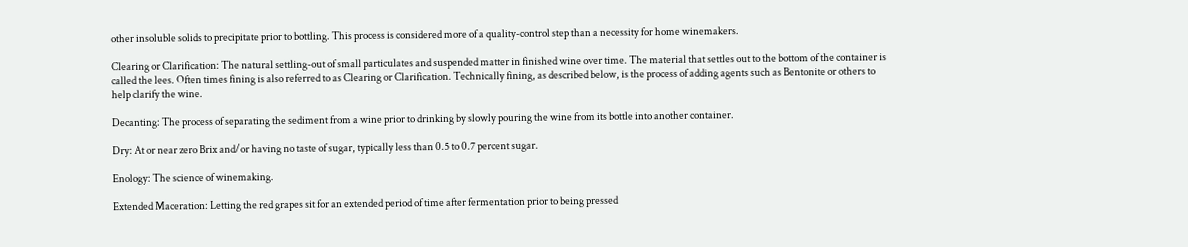other insoluble solids to precipitate prior to bottling. This process is considered more of a quality-control step than a necessity for home winemakers.

Clearing or Clarification: The natural settling-out of small particulates and suspended matter in finished wine over time. The material that settles out to the bottom of the container is called the lees. Often times fining is also referred to as Clearing or Clarification. Technically fining, as described below, is the process of adding agents such as Bentonite or others to help clarify the wine.

Decanting: The process of separating the sediment from a wine prior to drinking by slowly pouring the wine from its bottle into another container.

Dry: At or near zero Brix and/or having no taste of sugar, typically less than 0.5 to 0.7 percent sugar.

Enology: The science of winemaking.

Extended Maceration: Letting the red grapes sit for an extended period of time after fermentation prior to being pressed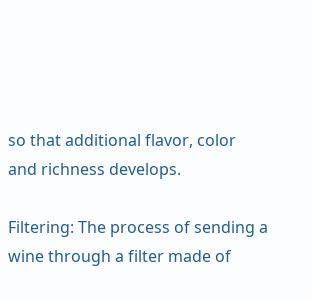so that additional flavor, color and richness develops.

Filtering: The process of sending a wine through a filter made of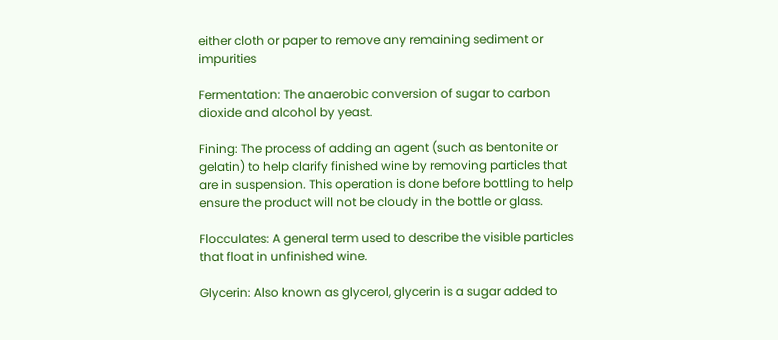either cloth or paper to remove any remaining sediment or impurities

Fermentation: The anaerobic conversion of sugar to carbon dioxide and alcohol by yeast.

Fining: The process of adding an agent (such as bentonite or gelatin) to help clarify finished wine by removing particles that are in suspension. This operation is done before bottling to help ensure the product will not be cloudy in the bottle or glass.

Flocculates: A general term used to describe the visible particles that float in unfinished wine.

Glycerin: Also known as glycerol, glycerin is a sugar added to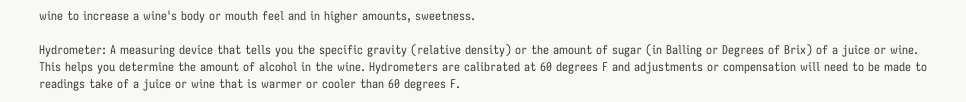wine to increase a wine's body or mouth feel and in higher amounts, sweetness.

Hydrometer: A measuring device that tells you the specific gravity (relative density) or the amount of sugar (in Balling or Degrees of Brix) of a juice or wine. This helps you determine the amount of alcohol in the wine. Hydrometers are calibrated at 60 degrees F and adjustments or compensation will need to be made to readings take of a juice or wine that is warmer or cooler than 60 degrees F.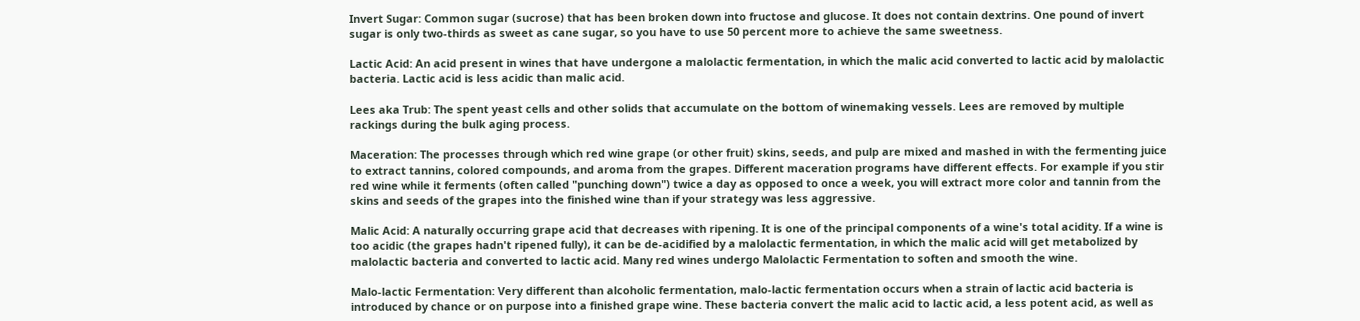Invert Sugar: Common sugar (sucrose) that has been broken down into fructose and glucose. It does not contain dextrins. One pound of invert sugar is only two-thirds as sweet as cane sugar, so you have to use 50 percent more to achieve the same sweetness.

Lactic Acid: An acid present in wines that have undergone a malolactic fermentation, in which the malic acid converted to lactic acid by malolactic bacteria. Lactic acid is less acidic than malic acid.

Lees aka Trub: The spent yeast cells and other solids that accumulate on the bottom of winemaking vessels. Lees are removed by multiple rackings during the bulk aging process.

Maceration: The processes through which red wine grape (or other fruit) skins, seeds, and pulp are mixed and mashed in with the fermenting juice to extract tannins, colored compounds, and aroma from the grapes. Different maceration programs have different effects. For example if you stir red wine while it ferments (often called "punching down") twice a day as opposed to once a week, you will extract more color and tannin from the skins and seeds of the grapes into the finished wine than if your strategy was less aggressive.

Malic Acid: A naturally occurring grape acid that decreases with ripening. It is one of the principal components of a wine's total acidity. If a wine is too acidic (the grapes hadn't ripened fully), it can be de-acidified by a malolactic fermentation, in which the malic acid will get metabolized by malolactic bacteria and converted to lactic acid. Many red wines undergo Malolactic Fermentation to soften and smooth the wine.

Malo-lactic Fermentation: Very different than alcoholic fermentation, malo-lactic fermentation occurs when a strain of lactic acid bacteria is introduced by chance or on purpose into a finished grape wine. These bacteria convert the malic acid to lactic acid, a less potent acid, as well as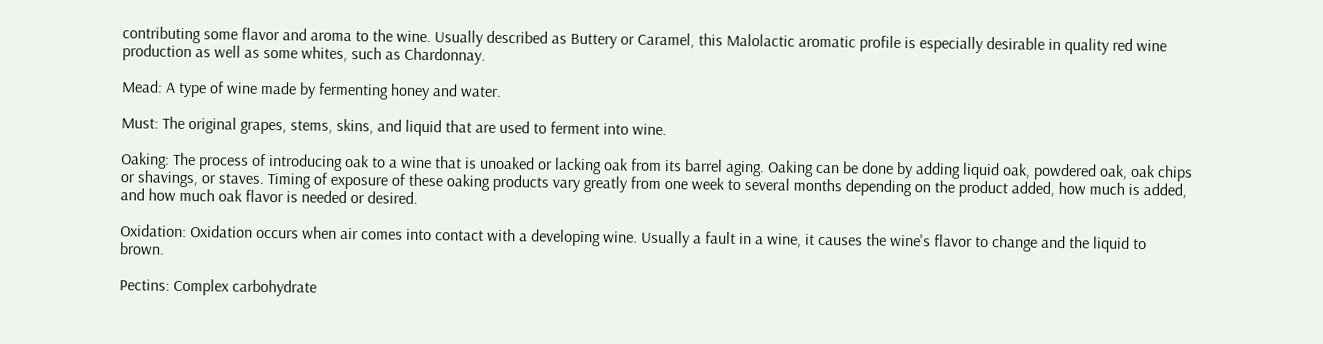contributing some flavor and aroma to the wine. Usually described as Buttery or Caramel, this Malolactic aromatic profile is especially desirable in quality red wine production as well as some whites, such as Chardonnay.

Mead: A type of wine made by fermenting honey and water.

Must: The original grapes, stems, skins, and liquid that are used to ferment into wine.

Oaking: The process of introducing oak to a wine that is unoaked or lacking oak from its barrel aging. Oaking can be done by adding liquid oak, powdered oak, oak chips or shavings, or staves. Timing of exposure of these oaking products vary greatly from one week to several months depending on the product added, how much is added, and how much oak flavor is needed or desired.

Oxidation: Oxidation occurs when air comes into contact with a developing wine. Usually a fault in a wine, it causes the wine's flavor to change and the liquid to brown.

Pectins: Complex carbohydrate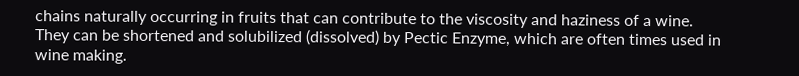chains naturally occurring in fruits that can contribute to the viscosity and haziness of a wine. They can be shortened and solubilized (dissolved) by Pectic Enzyme, which are often times used in wine making.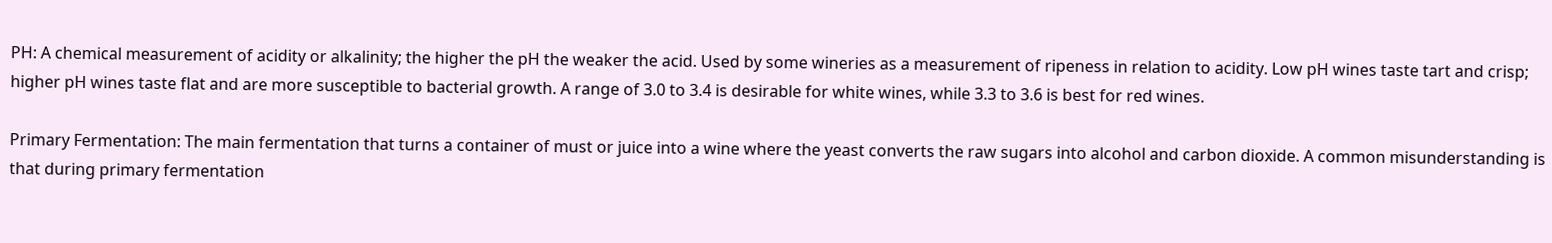PH: A chemical measurement of acidity or alkalinity; the higher the pH the weaker the acid. Used by some wineries as a measurement of ripeness in relation to acidity. Low pH wines taste tart and crisp; higher pH wines taste flat and are more susceptible to bacterial growth. A range of 3.0 to 3.4 is desirable for white wines, while 3.3 to 3.6 is best for red wines.

Primary Fermentation: The main fermentation that turns a container of must or juice into a wine where the yeast converts the raw sugars into alcohol and carbon dioxide. A common misunderstanding is that during primary fermentation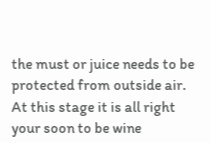the must or juice needs to be protected from outside air. At this stage it is all right your soon to be wine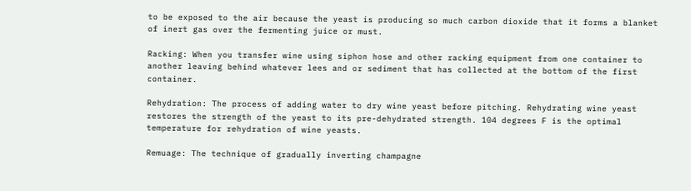to be exposed to the air because the yeast is producing so much carbon dioxide that it forms a blanket of inert gas over the fermenting juice or must.

Racking: When you transfer wine using siphon hose and other racking equipment from one container to another leaving behind whatever lees and or sediment that has collected at the bottom of the first container.

Rehydration: The process of adding water to dry wine yeast before pitching. Rehydrating wine yeast restores the strength of the yeast to its pre-dehydrated strength. 104 degrees F is the optimal temperature for rehydration of wine yeasts.

Remuage: The technique of gradually inverting champagne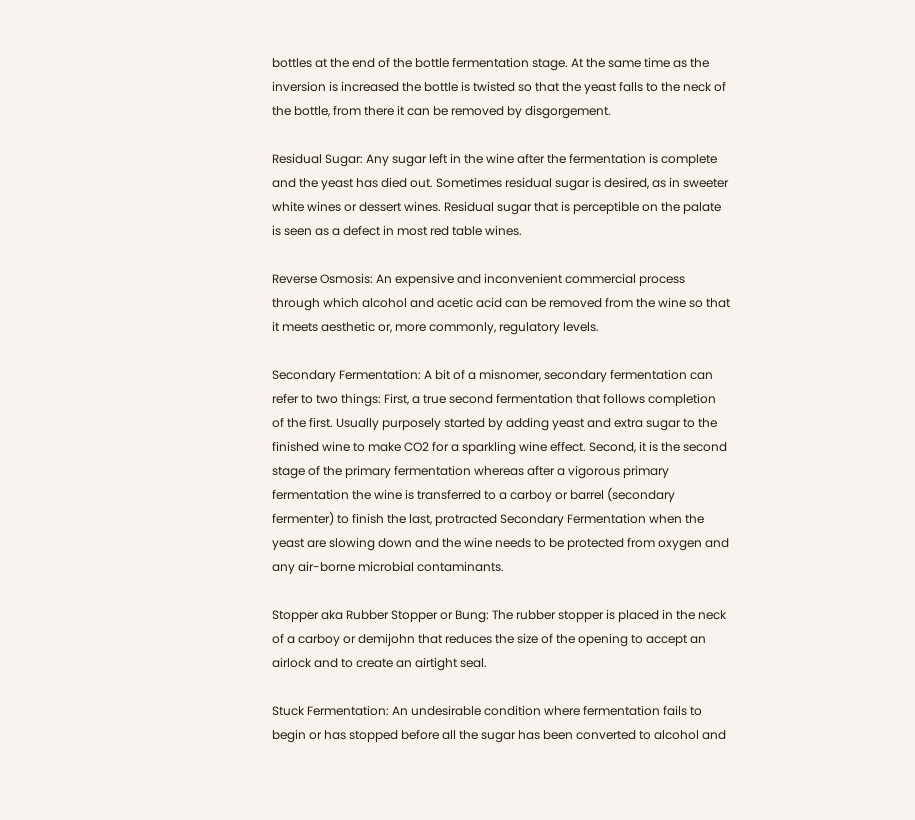bottles at the end of the bottle fermentation stage. At the same time as the inversion is increased the bottle is twisted so that the yeast falls to the neck of the bottle, from there it can be removed by disgorgement.

Residual Sugar: Any sugar left in the wine after the fermentation is complete and the yeast has died out. Sometimes residual sugar is desired, as in sweeter white wines or dessert wines. Residual sugar that is perceptible on the palate is seen as a defect in most red table wines.

Reverse Osmosis: An expensive and inconvenient commercial process through which alcohol and acetic acid can be removed from the wine so that it meets aesthetic or, more commonly, regulatory levels.

Secondary Fermentation: A bit of a misnomer, secondary fermentation can refer to two things: First, a true second fermentation that follows completion of the first. Usually purposely started by adding yeast and extra sugar to the finished wine to make CO2 for a sparkling wine effect. Second, it is the second stage of the primary fermentation whereas after a vigorous primary fermentation the wine is transferred to a carboy or barrel (secondary fermenter) to finish the last, protracted Secondary Fermentation when the yeast are slowing down and the wine needs to be protected from oxygen and any air-borne microbial contaminants.

Stopper aka Rubber Stopper or Bung: The rubber stopper is placed in the neck of a carboy or demijohn that reduces the size of the opening to accept an airlock and to create an airtight seal.

Stuck Fermentation: An undesirable condition where fermentation fails to begin or has stopped before all the sugar has been converted to alcohol and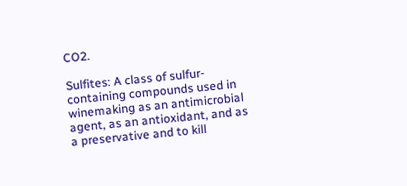CO2.

Sulfites: A class of sulfur-containing compounds used in winemaking as an antimicrobial agent, as an antioxidant, and as a preservative and to kill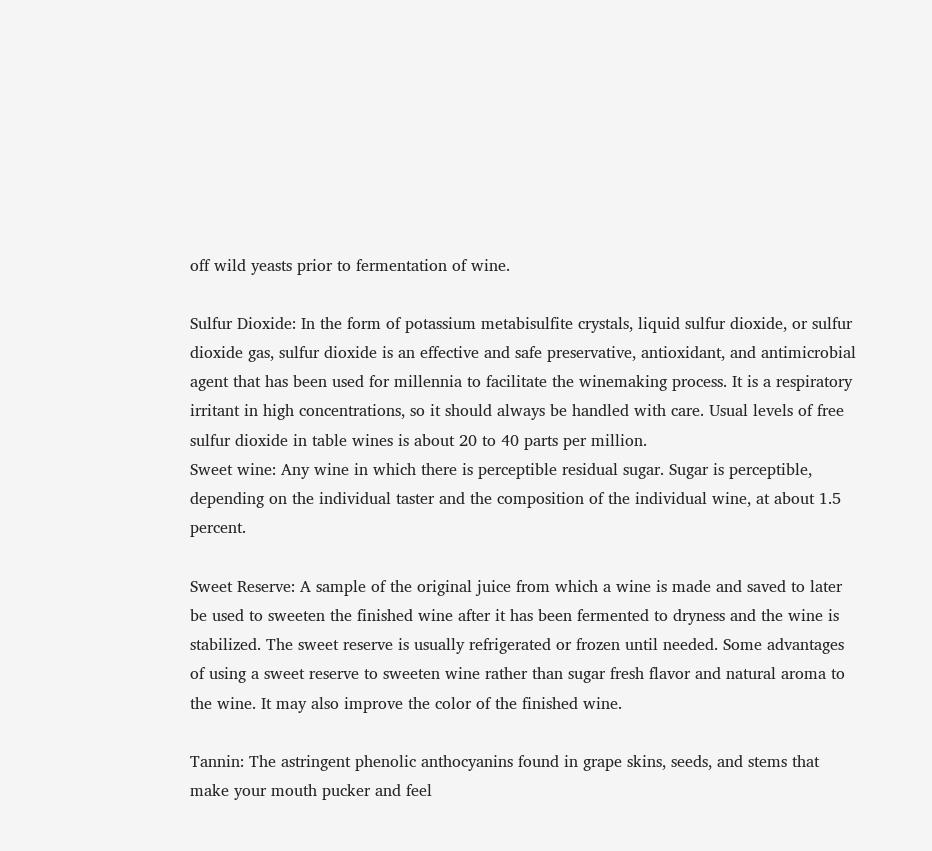off wild yeasts prior to fermentation of wine.

Sulfur Dioxide: In the form of potassium metabisulfite crystals, liquid sulfur dioxide, or sulfur dioxide gas, sulfur dioxide is an effective and safe preservative, antioxidant, and antimicrobial agent that has been used for millennia to facilitate the winemaking process. It is a respiratory irritant in high concentrations, so it should always be handled with care. Usual levels of free sulfur dioxide in table wines is about 20 to 40 parts per million.
Sweet wine: Any wine in which there is perceptible residual sugar. Sugar is perceptible, depending on the individual taster and the composition of the individual wine, at about 1.5 percent.

Sweet Reserve: A sample of the original juice from which a wine is made and saved to later be used to sweeten the finished wine after it has been fermented to dryness and the wine is stabilized. The sweet reserve is usually refrigerated or frozen until needed. Some advantages of using a sweet reserve to sweeten wine rather than sugar fresh flavor and natural aroma to the wine. It may also improve the color of the finished wine.

Tannin: The astringent phenolic anthocyanins found in grape skins, seeds, and stems that make your mouth pucker and feel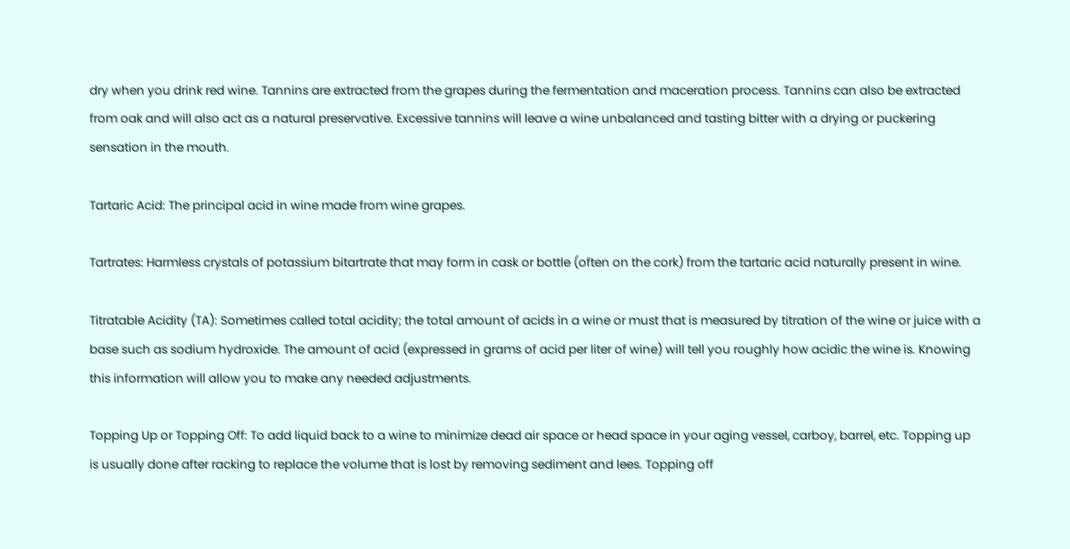dry when you drink red wine. Tannins are extracted from the grapes during the fermentation and maceration process. Tannins can also be extracted from oak and will also act as a natural preservative. Excessive tannins will leave a wine unbalanced and tasting bitter with a drying or puckering sensation in the mouth.

Tartaric Acid: The principal acid in wine made from wine grapes.

Tartrates: Harmless crystals of potassium bitartrate that may form in cask or bottle (often on the cork) from the tartaric acid naturally present in wine.

Titratable Acidity (TA): Sometimes called total acidity; the total amount of acids in a wine or must that is measured by titration of the wine or juice with a base such as sodium hydroxide. The amount of acid (expressed in grams of acid per liter of wine) will tell you roughly how acidic the wine is. Knowing this information will allow you to make any needed adjustments.

Topping Up or Topping Off: To add liquid back to a wine to minimize dead air space or head space in your aging vessel, carboy, barrel, etc. Topping up is usually done after racking to replace the volume that is lost by removing sediment and lees. Topping off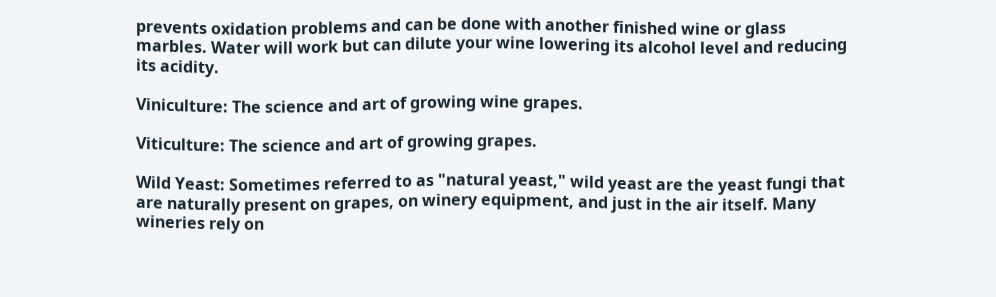prevents oxidation problems and can be done with another finished wine or glass marbles. Water will work but can dilute your wine lowering its alcohol level and reducing its acidity.

Viniculture: The science and art of growing wine grapes.

Viticulture: The science and art of growing grapes.

Wild Yeast: Sometimes referred to as "natural yeast," wild yeast are the yeast fungi that are naturally present on grapes, on winery equipment, and just in the air itself. Many wineries rely on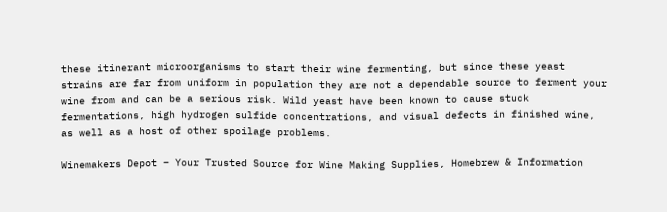these itinerant microorganisms to start their wine fermenting, but since these yeast strains are far from uniform in population they are not a dependable source to ferment your wine from and can be a serious risk. Wild yeast have been known to cause stuck fermentations, high hydrogen sulfide concentrations, and visual defects in finished wine, as well as a host of other spoilage problems.

Winemakers Depot – Your Trusted Source for Wine Making Supplies, Homebrew & Information